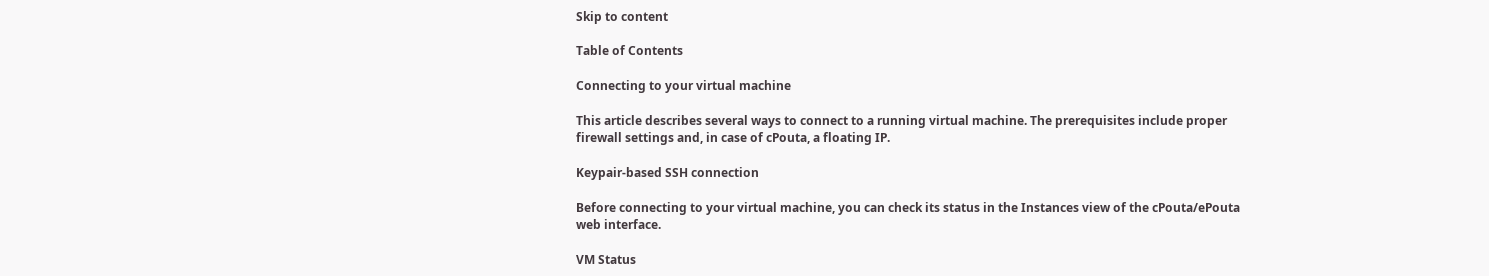Skip to content

Table of Contents

Connecting to your virtual machine

This article describes several ways to connect to a running virtual machine. The prerequisites include proper firewall settings and, in case of cPouta, a floating IP.

Keypair-based SSH connection

Before connecting to your virtual machine, you can check its status in the Instances view of the cPouta/ePouta web interface.

VM Status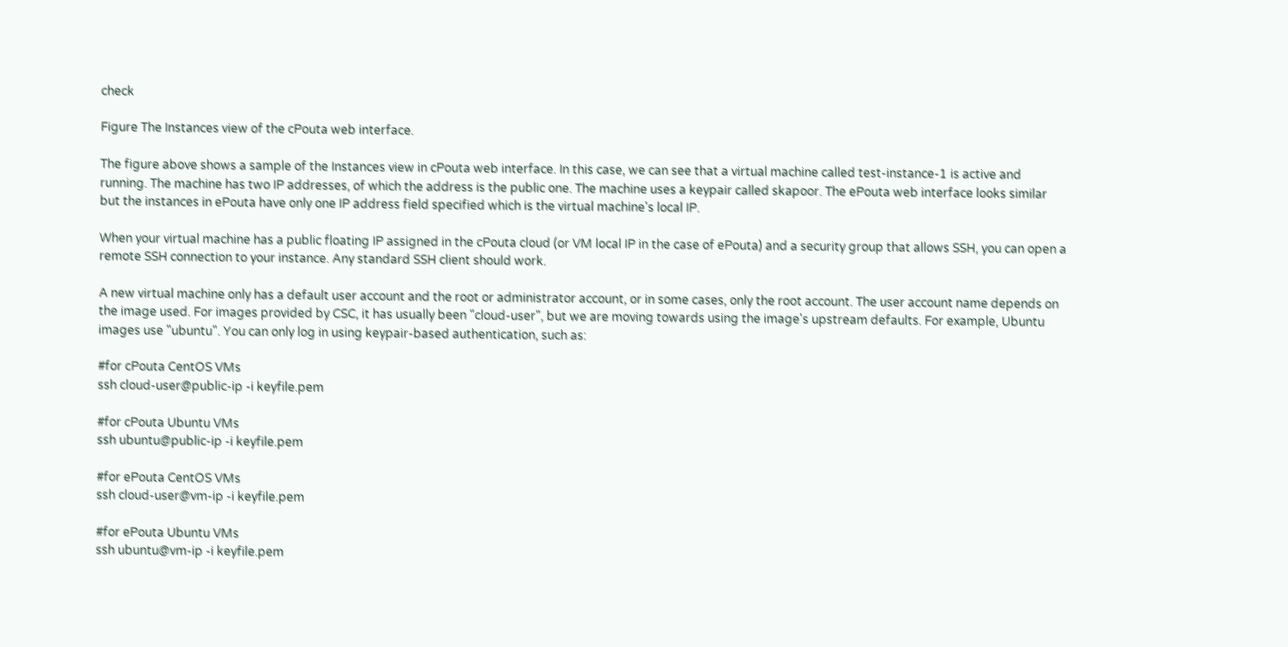check

Figure The Instances view of the cPouta web interface.

The figure above shows a sample of the Instances view in cPouta web interface. In this case, we can see that a virtual machine called test-instance-1 is active and running. The machine has two IP addresses, of which the address is the public one. The machine uses a keypair called skapoor. The ePouta web interface looks similar but the instances in ePouta have only one IP address field specified which is the virtual machine's local IP.

When your virtual machine has a public floating IP assigned in the cPouta cloud (or VM local IP in the case of ePouta) and a security group that allows SSH, you can open a remote SSH connection to your instance. Any standard SSH client should work.

A new virtual machine only has a default user account and the root or administrator account, or in some cases, only the root account. The user account name depends on the image used. For images provided by CSC, it has usually been "cloud-user", but we are moving towards using the image's upstream defaults. For example, Ubuntu images use "ubuntu". You can only log in using keypair-based authentication, such as:

#for cPouta CentOS VMs
ssh cloud-user@public-ip -i keyfile.pem

#for cPouta Ubuntu VMs
ssh ubuntu@public-ip -i keyfile.pem

#for ePouta CentOS VMs
ssh cloud-user@vm-ip -i keyfile.pem

#for ePouta Ubuntu VMs
ssh ubuntu@vm-ip -i keyfile.pem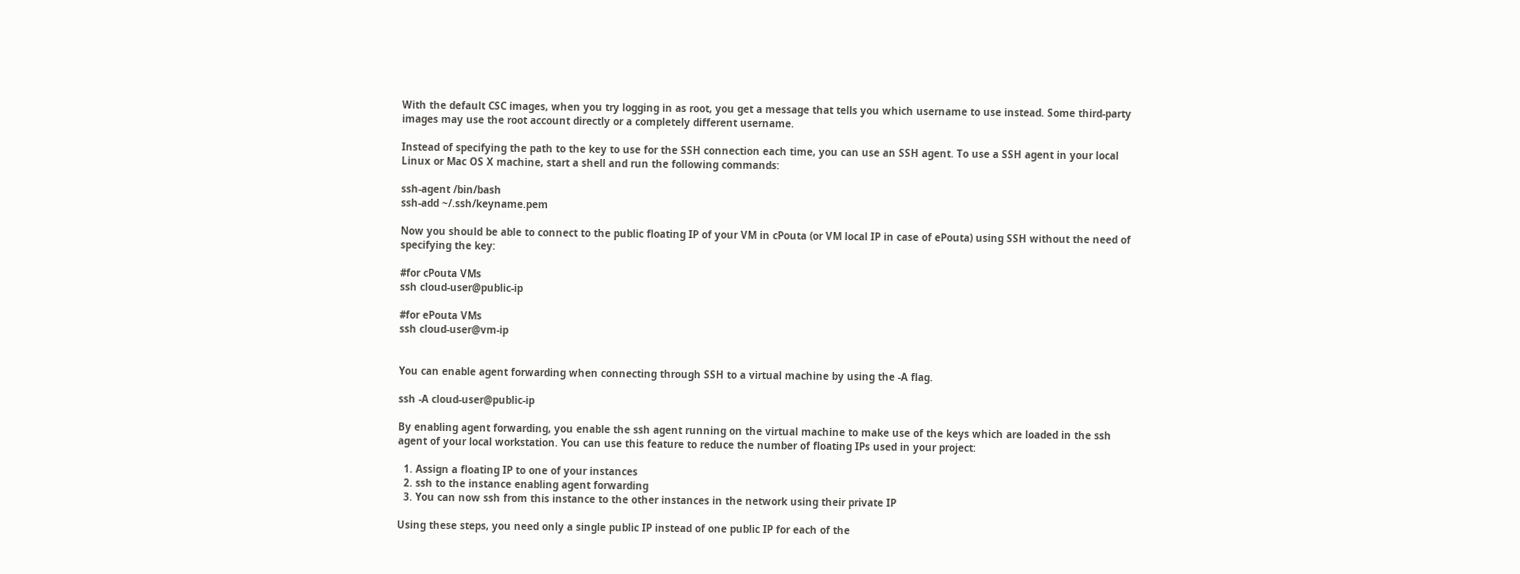With the default CSC images, when you try logging in as root, you get a message that tells you which username to use instead. Some third-party images may use the root account directly or a completely different username.

Instead of specifying the path to the key to use for the SSH connection each time, you can use an SSH agent. To use a SSH agent in your local Linux or Mac OS X machine, start a shell and run the following commands:

ssh-agent /bin/bash
ssh-add ~/.ssh/keyname.pem

Now you should be able to connect to the public floating IP of your VM in cPouta (or VM local IP in case of ePouta) using SSH without the need of specifying the key:

#for cPouta VMs
ssh cloud-user@public-ip

#for ePouta VMs
ssh cloud-user@vm-ip


You can enable agent forwarding when connecting through SSH to a virtual machine by using the -A flag.

ssh -A cloud-user@public-ip

By enabling agent forwarding, you enable the ssh agent running on the virtual machine to make use of the keys which are loaded in the ssh agent of your local workstation. You can use this feature to reduce the number of floating IPs used in your project:

  1. Assign a floating IP to one of your instances
  2. ssh to the instance enabling agent forwarding
  3. You can now ssh from this instance to the other instances in the network using their private IP

Using these steps, you need only a single public IP instead of one public IP for each of the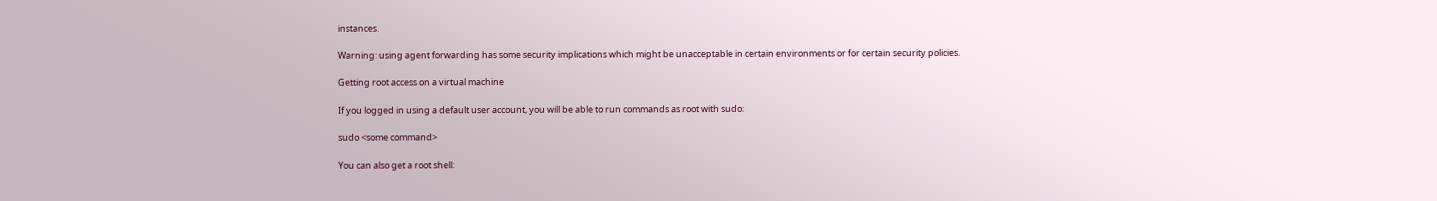instances.

Warning: using agent forwarding has some security implications which might be unacceptable in certain environments or for certain security policies.

Getting root access on a virtual machine

If you logged in using a default user account, you will be able to run commands as root with sudo:

sudo <some command>

You can also get a root shell: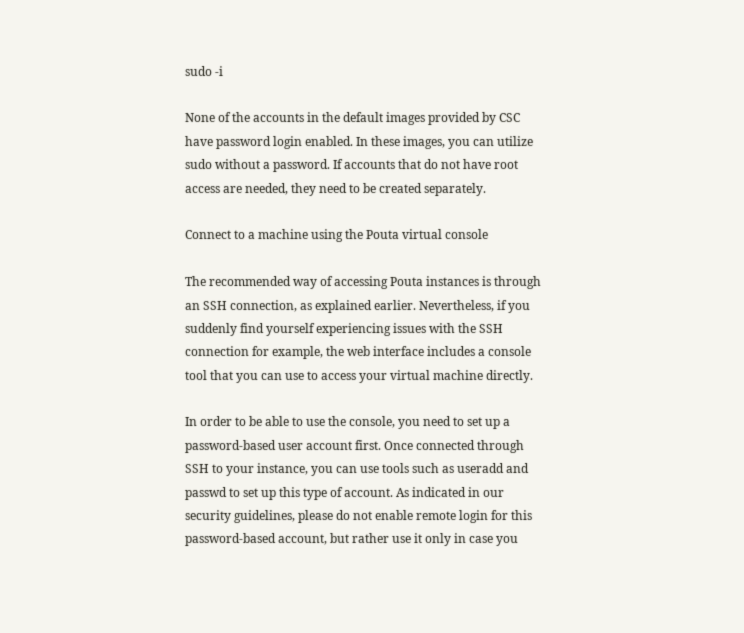sudo -i

None of the accounts in the default images provided by CSC have password login enabled. In these images, you can utilize sudo without a password. If accounts that do not have root access are needed, they need to be created separately.

Connect to a machine using the Pouta virtual console

The recommended way of accessing Pouta instances is through an SSH connection, as explained earlier. Nevertheless, if you suddenly find yourself experiencing issues with the SSH connection for example, the web interface includes a console tool that you can use to access your virtual machine directly.

In order to be able to use the console, you need to set up a password-based user account first. Once connected through SSH to your instance, you can use tools such as useradd and passwd to set up this type of account. As indicated in our security guidelines, please do not enable remote login for this password-based account, but rather use it only in case you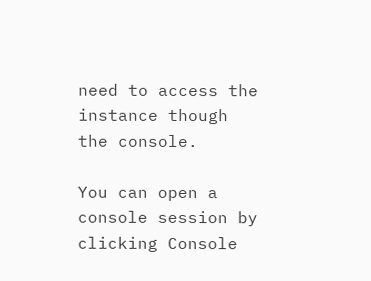need to access the instance though the console.

You can open a console session by clicking Console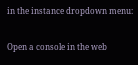in the instance dropdown menu:

Open a console in the web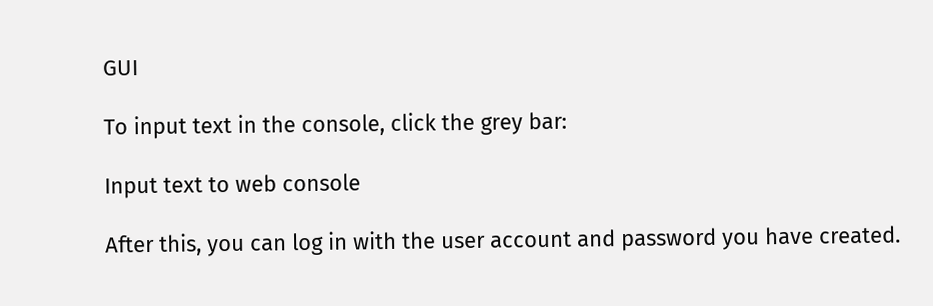GUI

To input text in the console, click the grey bar:

Input text to web console

After this, you can log in with the user account and password you have created.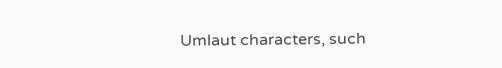Umlaut characters, such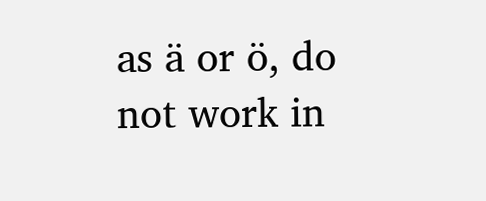as ä or ö, do not work in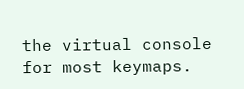the virtual console for most keymaps.